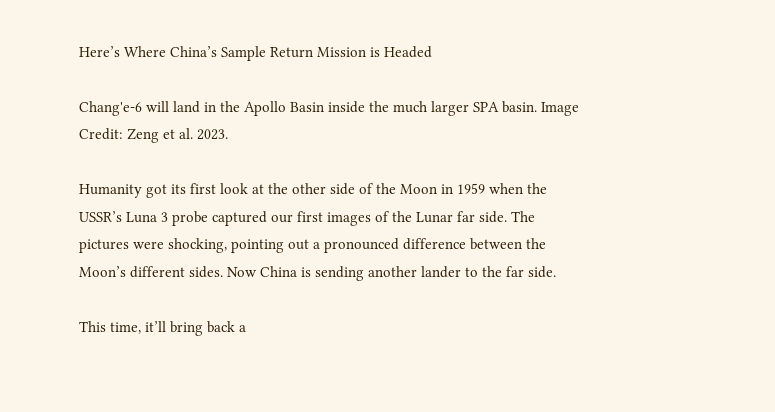Here’s Where China’s Sample Return Mission is Headed

Chang'e-6 will land in the Apollo Basin inside the much larger SPA basin. Image Credit: Zeng et al. 2023.

Humanity got its first look at the other side of the Moon in 1959 when the USSR’s Luna 3 probe captured our first images of the Lunar far side. The pictures were shocking, pointing out a pronounced difference between the Moon’s different sides. Now China is sending another lander to the far side.

This time, it’ll bring back a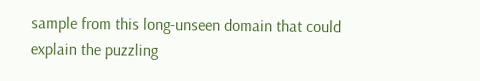sample from this long-unseen domain that could explain the puzzling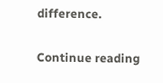difference.

Continue reading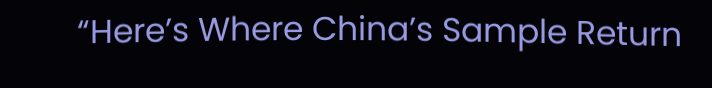“Here’s Where China’s Sample Return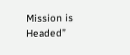Mission is Headed”